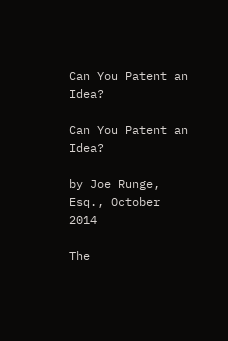Can You Patent an Idea?

Can You Patent an Idea?

by Joe Runge, Esq., October 2014

The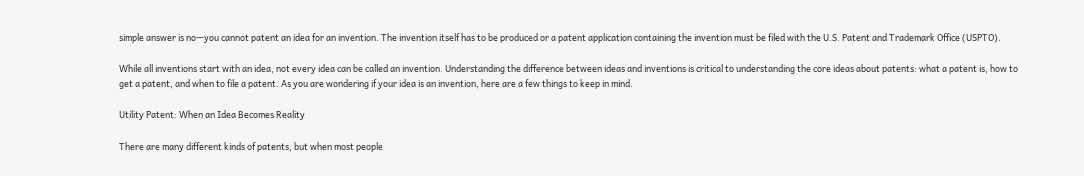simple answer is no—you cannot patent an idea for an invention. The invention itself has to be produced or a patent application containing the invention must be filed with the U.S. Patent and Trademark Office (USPTO).

While all inventions start with an idea, not every idea can be called an invention. Understanding the difference between ideas and inventions is critical to understanding the core ideas about patents: what a patent is, how to get a patent, and when to file a patent. As you are wondering if your idea is an invention, here are a few things to keep in mind.

Utility Patent: When an Idea Becomes Reality

There are many different kinds of patents, but when most people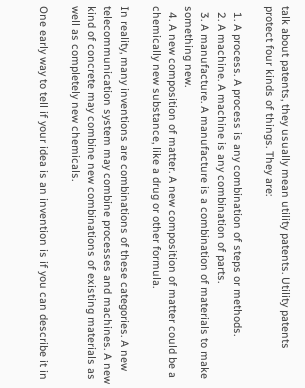talk about patents, they usually mean utility patents. Utility patents protect four kinds of things. They are:

  1. A process. A process is any combination of steps or methods.
  2. A machine. A machine is any combination of parts.
  3. A manufacture. A manufacture is a combination of materials to make something new.
  4. A new composition of matter. A new composition of matter could be a chemically new substance, like a drug or other formula.

In reality, many inventions are combinations of these categories. A new telecommunication system may combine processes and machines. A new kind of concrete may combine new combinations of existing materials as well as completely new chemicals.

One early way to tell if your idea is an invention is if you can describe it in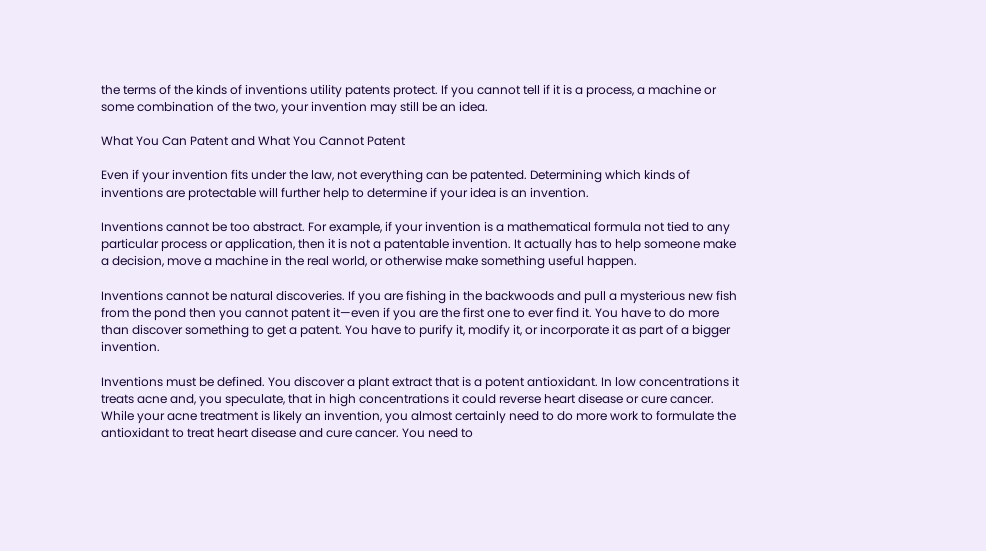the terms of the kinds of inventions utility patents protect. If you cannot tell if it is a process, a machine or some combination of the two, your invention may still be an idea.

What You Can Patent and What You Cannot Patent

Even if your invention fits under the law, not everything can be patented. Determining which kinds of inventions are protectable will further help to determine if your idea is an invention.

Inventions cannot be too abstract. For example, if your invention is a mathematical formula not tied to any particular process or application, then it is not a patentable invention. It actually has to help someone make a decision, move a machine in the real world, or otherwise make something useful happen.

Inventions cannot be natural discoveries. If you are fishing in the backwoods and pull a mysterious new fish from the pond then you cannot patent it—even if you are the first one to ever find it. You have to do more than discover something to get a patent. You have to purify it, modify it, or incorporate it as part of a bigger invention.

Inventions must be defined. You discover a plant extract that is a potent antioxidant. In low concentrations it treats acne and, you speculate, that in high concentrations it could reverse heart disease or cure cancer. While your acne treatment is likely an invention, you almost certainly need to do more work to formulate the antioxidant to treat heart disease and cure cancer. You need to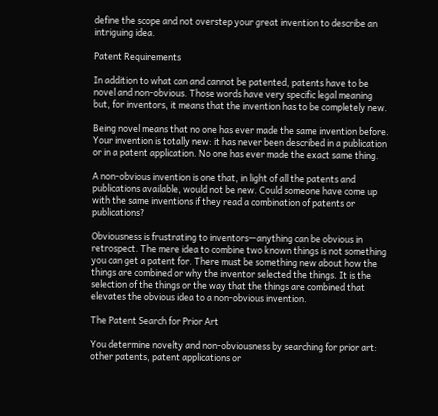define the scope and not overstep your great invention to describe an intriguing idea.

Patent Requirements

In addition to what can and cannot be patented, patents have to be novel and non-obvious. Those words have very specific legal meaning but, for inventors, it means that the invention has to be completely new.

Being novel means that no one has ever made the same invention before. Your invention is totally new: it has never been described in a publication or in a patent application. No one has ever made the exact same thing.

A non-obvious invention is one that, in light of all the patents and publications available, would not be new. Could someone have come up with the same inventions if they read a combination of patents or publications?

Obviousness is frustrating to inventors—anything can be obvious in retrospect. The mere idea to combine two known things is not something you can get a patent for. There must be something new about how the things are combined or why the inventor selected the things. It is the selection of the things or the way that the things are combined that elevates the obvious idea to a non-obvious invention.

The Patent Search for Prior Art

You determine novelty and non-obviousness by searching for prior art: other patents, patent applications or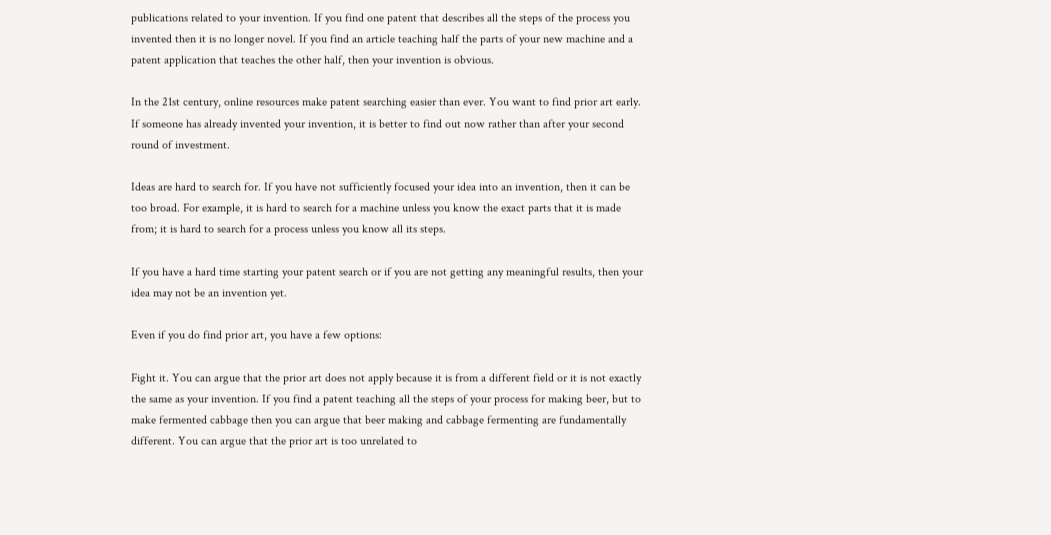publications related to your invention. If you find one patent that describes all the steps of the process you invented then it is no longer novel. If you find an article teaching half the parts of your new machine and a patent application that teaches the other half, then your invention is obvious.

In the 21st century, online resources make patent searching easier than ever. You want to find prior art early. If someone has already invented your invention, it is better to find out now rather than after your second round of investment.

Ideas are hard to search for. If you have not sufficiently focused your idea into an invention, then it can be too broad. For example, it is hard to search for a machine unless you know the exact parts that it is made from; it is hard to search for a process unless you know all its steps.

If you have a hard time starting your patent search or if you are not getting any meaningful results, then your idea may not be an invention yet.

Even if you do find prior art, you have a few options:

Fight it. You can argue that the prior art does not apply because it is from a different field or it is not exactly the same as your invention. If you find a patent teaching all the steps of your process for making beer, but to make fermented cabbage then you can argue that beer making and cabbage fermenting are fundamentally different. You can argue that the prior art is too unrelated to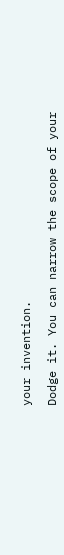your invention.

Dodge it. You can narrow the scope of your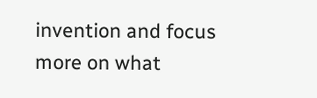invention and focus more on what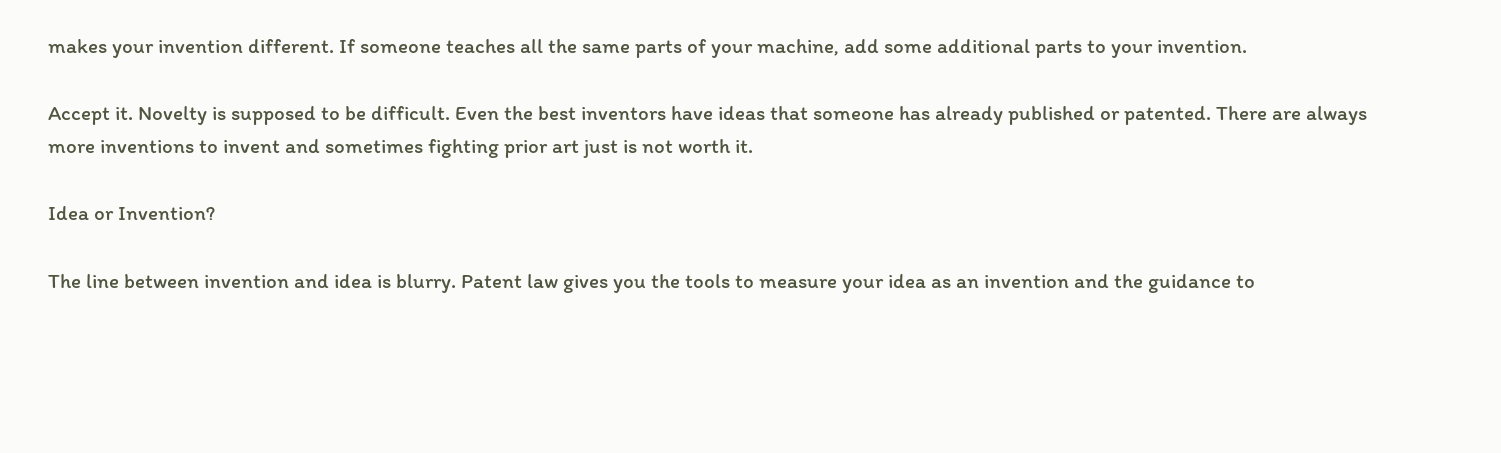makes your invention different. If someone teaches all the same parts of your machine, add some additional parts to your invention.

Accept it. Novelty is supposed to be difficult. Even the best inventors have ideas that someone has already published or patented. There are always more inventions to invent and sometimes fighting prior art just is not worth it.

Idea or Invention?

The line between invention and idea is blurry. Patent law gives you the tools to measure your idea as an invention and the guidance to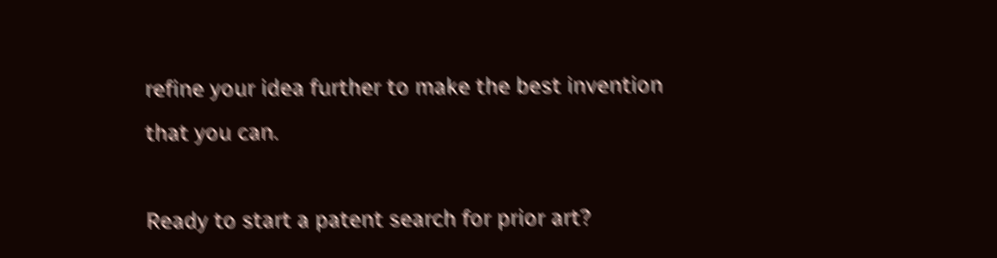refine your idea further to make the best invention that you can.

Ready to start a patent search for prior art?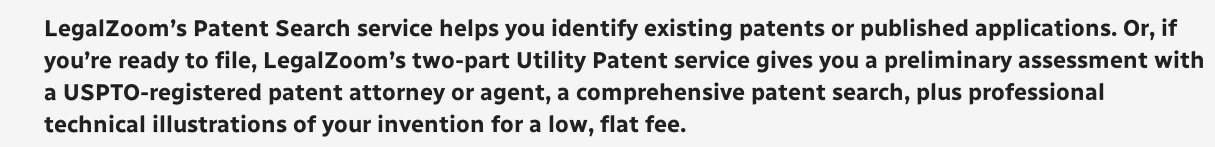LegalZoom’s Patent Search service helps you identify existing patents or published applications. Or, if you’re ready to file, LegalZoom’s two-part Utility Patent service gives you a preliminary assessment with a USPTO-registered patent attorney or agent, a comprehensive patent search, plus professional technical illustrations of your invention for a low, flat fee.